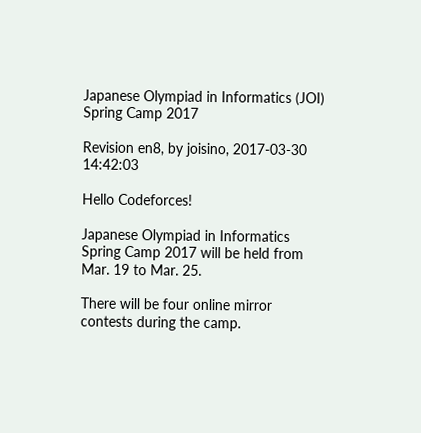Japanese Olympiad in Informatics (JOI) Spring Camp 2017

Revision en8, by joisino, 2017-03-30 14:42:03

Hello Codeforces!

Japanese Olympiad in Informatics Spring Camp 2017 will be held from Mar. 19 to Mar. 25.

There will be four online mirror contests during the camp.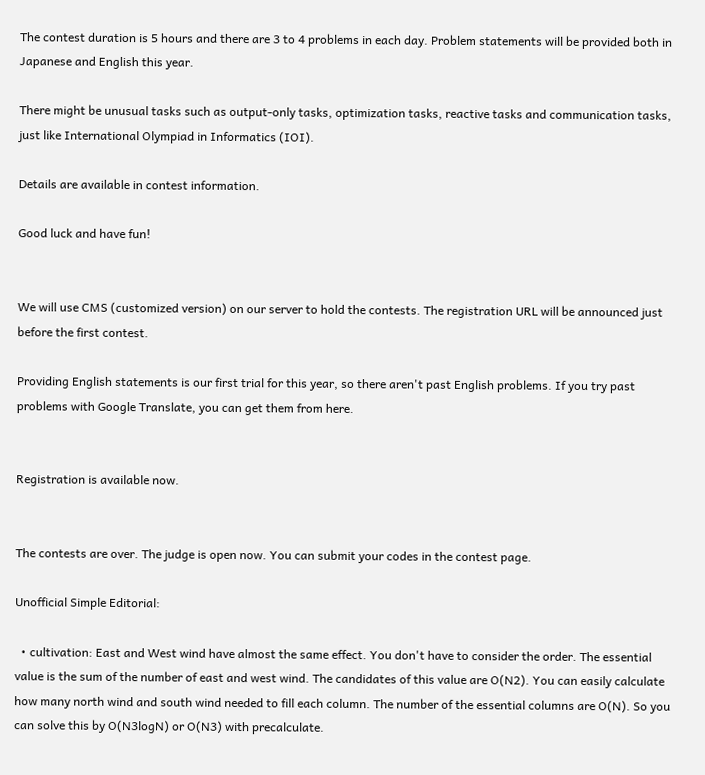The contest duration is 5 hours and there are 3 to 4 problems in each day. Problem statements will be provided both in Japanese and English this year.

There might be unusual tasks such as output-only tasks, optimization tasks, reactive tasks and communication tasks, just like International Olympiad in Informatics (IOI).

Details are available in contest information.

Good luck and have fun!


We will use CMS (customized version) on our server to hold the contests. The registration URL will be announced just before the first contest.

Providing English statements is our first trial for this year, so there aren't past English problems. If you try past problems with Google Translate, you can get them from here.


Registration is available now.


The contests are over. The judge is open now. You can submit your codes in the contest page.

Unofficial Simple Editorial:

  • cultivation: East and West wind have almost the same effect. You don't have to consider the order. The essential value is the sum of the number of east and west wind. The candidates of this value are O(N2). You can easily calculate how many north wind and south wind needed to fill each column. The number of the essential columns are O(N). So you can solve this by O(N3logN) or O(N3) with precalculate.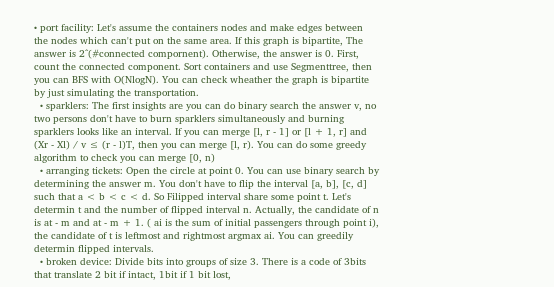• port facility: Let's assume the containers nodes and make edges between the nodes which can't put on the same area. If this graph is bipartite, The answer is 2^(#connected compornent). Otherwise, the answer is 0. First, count the connected component. Sort containers and use Segmenttree, then you can BFS with O(NlogN). You can check wheather the graph is bipartite by just simulating the transportation.
  • sparklers: The first insights are you can do binary search the answer v, no two persons don't have to burn sparklers simultaneously and burning sparklers looks like an interval. If you can merge [l, r - 1] or [l + 1, r] and (Xr - Xl) / v ≤ (r - l)T, then you can merge [l, r). You can do some greedy algorithm to check you can merge [0, n)
  • arranging tickets: Open the circle at point 0. You can use binary search by determining the answer m. You don't have to flip the interval [a, b], [c, d] such that a < b < c < d. So Filipped interval share some point t. Let's determin t and the number of flipped interval n. Actually, the candidate of n is at - m and at - m + 1. ( ai is the sum of initial passengers through point i), the candidate of t is leftmost and rightmost argmax ai. You can greedily determin flipped intervals.
  • broken device: Divide bits into groups of size 3. There is a code of 3bits that translate 2 bit if intact, 1bit if 1 bit lost,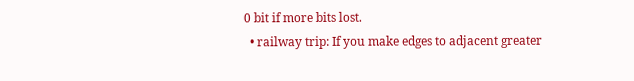0 bit if more bits lost.
  • railway trip: If you make edges to adjacent greater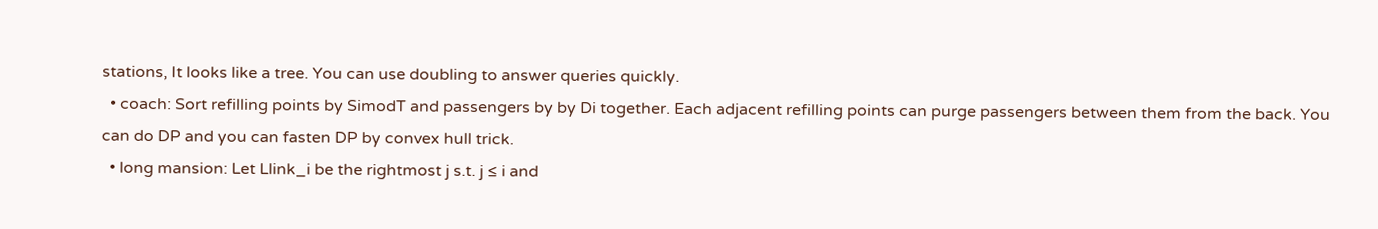stations, It looks like a tree. You can use doubling to answer queries quickly.
  • coach: Sort refilling points by SimodT and passengers by by Di together. Each adjacent refilling points can purge passengers between them from the back. You can do DP and you can fasten DP by convex hull trick.
  • long mansion: Let Llink_i be the rightmost j s.t. j ≤ i and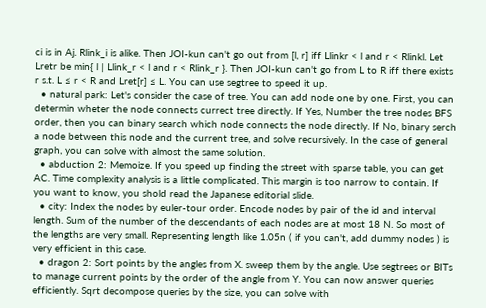ci is in Aj. Rlink_i is alike. Then JOI-kun can't go out from [l, r] iff Llinkr < l and r < Rlinkl. Let Lretr be min{ l | Llink_r < l and r < Rlink_r }. Then JOI-kun can't go from L to R iff there exists r s.t. L ≤ r < R and Lret[r] ≤ L. You can use segtree to speed it up.
  • natural park: Let's consider the case of tree. You can add node one by one. First, you can determin wheter the node connects currect tree directly. If Yes, Number the tree nodes BFS order, then you can binary search which node connects the node directly. If No, binary serch a node between this node and the current tree, and solve recursively. In the case of general graph, you can solve with almost the same solution.
  • abduction 2: Memoize. If you speed up finding the street with sparse table, you can get AC. Time complexity analysis is a little complicated. This margin is too narrow to contain. If you want to know, you shold read the Japanese editorial slide.
  • city: Index the nodes by euler-tour order. Encode nodes by pair of the id and interval length. Sum of the number of the descendants of each nodes are at most 18 N. So most of the lengths are very small. Representing length like 1.05n ( if you can't, add dummy nodes ) is very efficient in this case.
  • dragon 2: Sort points by the angles from X. sweep them by the angle. Use segtrees or BITs to manage current points by the order of the angle from Y. You can now answer queries efficiently. Sqrt decompose queries by the size, you can solve with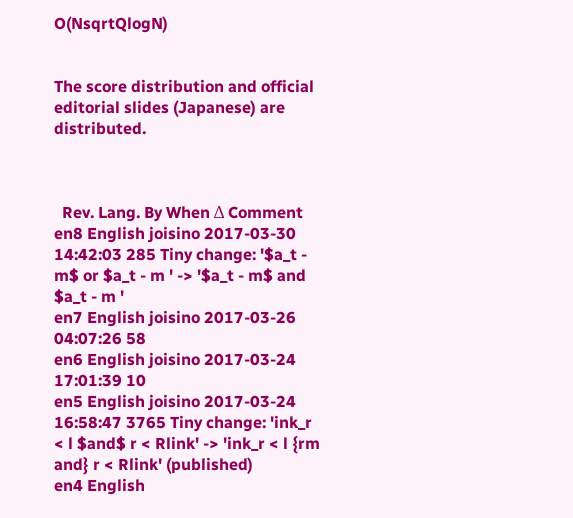O(NsqrtQlogN)


The score distribution and official editorial slides (Japanese) are distributed.



  Rev. Lang. By When Δ Comment
en8 English joisino 2017-03-30 14:42:03 285 Tiny change: '$a_t - m$ or $a_t - m ' -> '$a_t - m$ and $a_t - m '
en7 English joisino 2017-03-26 04:07:26 58
en6 English joisino 2017-03-24 17:01:39 10
en5 English joisino 2017-03-24 16:58:47 3765 Tiny change: 'ink_r < l $and$ r < Rlink' -> 'ink_r < l {rm and} r < Rlink' (published)
en4 English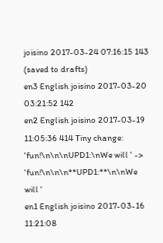joisino 2017-03-24 07:16:15 143 (saved to drafts)
en3 English joisino 2017-03-20 03:21:52 142
en2 English joisino 2017-03-19 11:05:36 414 Tiny change: 'fun!\n\n\nUPD1:\nWe will ' -> 'fun!\n\n\n**UPD1:**\n\nWe will '
en1 English joisino 2017-03-16 11:21:08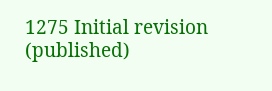1275 Initial revision (published)